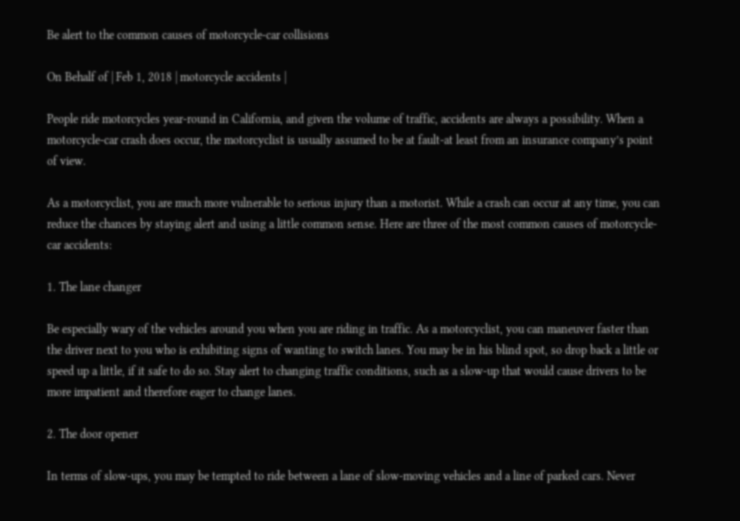Be alert to the common causes of motorcycle-car collisions

On Behalf of | Feb 1, 2018 | motorcycle accidents |

People ride motorcycles year-round in California, and given the volume of traffic, accidents are always a possibility. When a motorcycle-car crash does occur, the motorcyclist is usually assumed to be at fault-at least from an insurance company’s point of view.

As a motorcyclist, you are much more vulnerable to serious injury than a motorist. While a crash can occur at any time, you can reduce the chances by staying alert and using a little common sense. Here are three of the most common causes of motorcycle-car accidents:

1. The lane changer

Be especially wary of the vehicles around you when you are riding in traffic. As a motorcyclist, you can maneuver faster than the driver next to you who is exhibiting signs of wanting to switch lanes. You may be in his blind spot, so drop back a little or speed up a little, if it safe to do so. Stay alert to changing traffic conditions, such as a slow-up that would cause drivers to be more impatient and therefore eager to change lanes.

2. The door opener

In terms of slow-ups, you may be tempted to ride between a lane of slow-moving vehicles and a line of parked cars. Never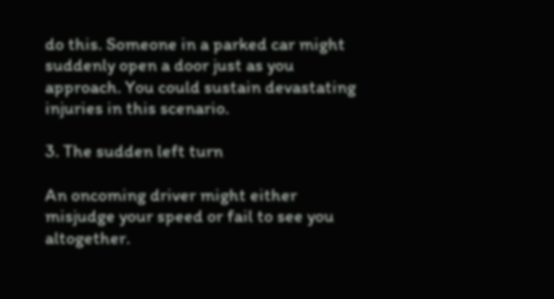do this. Someone in a parked car might suddenly open a door just as you approach. You could sustain devastating injuries in this scenario.

3. The sudden left turn

An oncoming driver might either misjudge your speed or fail to see you altogether.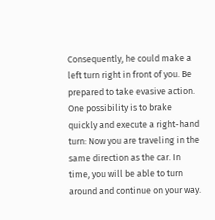Consequently, he could make a left turn right in front of you. Be prepared to take evasive action. One possibility is to brake quickly and execute a right-hand turn: Now you are traveling in the same direction as the car. In time, you will be able to turn around and continue on your way.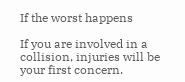If the worst happens

If you are involved in a collision, injuries will be your first concern.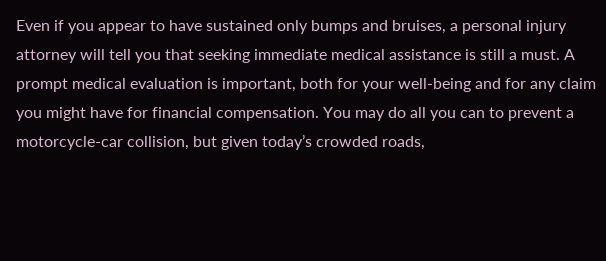Even if you appear to have sustained only bumps and bruises, a personal injury attorney will tell you that seeking immediate medical assistance is still a must. A prompt medical evaluation is important, both for your well-being and for any claim you might have for financial compensation. You may do all you can to prevent a motorcycle-car collision, but given today’s crowded roads,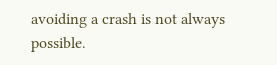avoiding a crash is not always possible.